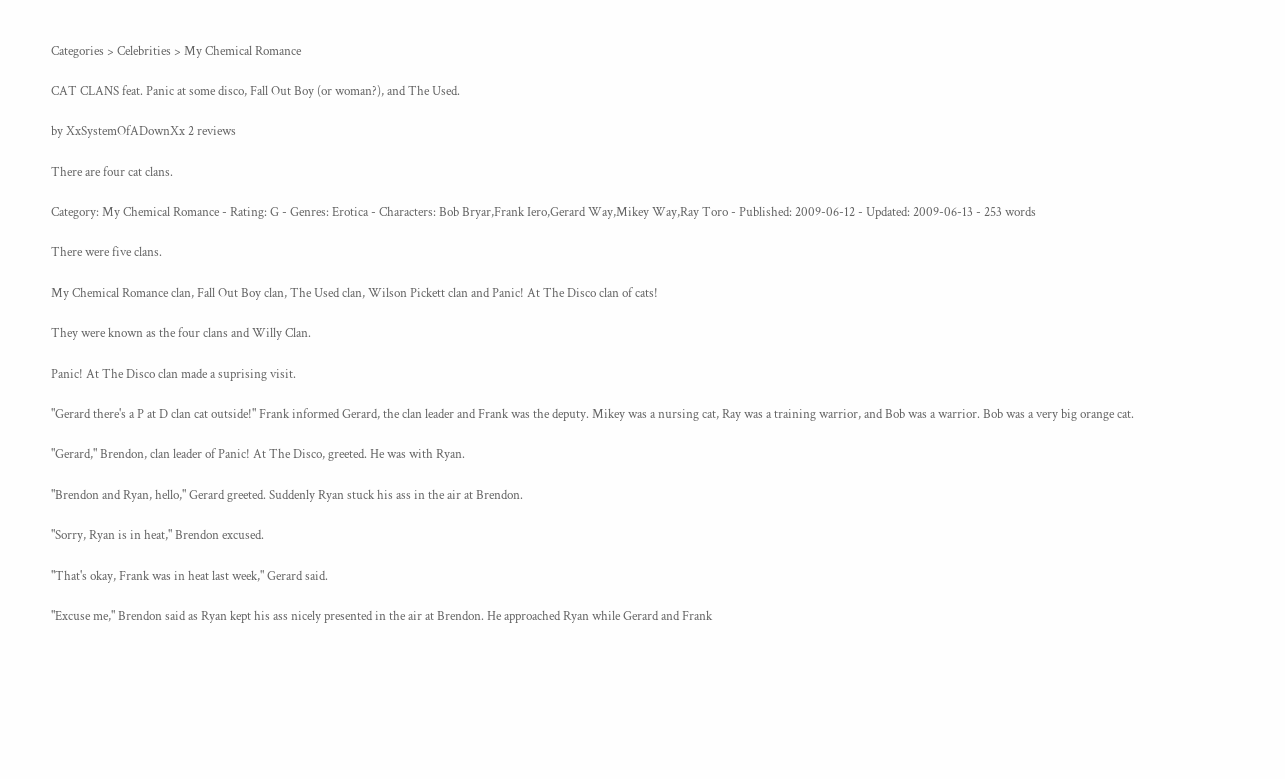Categories > Celebrities > My Chemical Romance

CAT CLANS feat. Panic at some disco, Fall Out Boy (or woman?), and The Used.

by XxSystemOfADownXx 2 reviews

There are four cat clans.

Category: My Chemical Romance - Rating: G - Genres: Erotica - Characters: Bob Bryar,Frank Iero,Gerard Way,Mikey Way,Ray Toro - Published: 2009-06-12 - Updated: 2009-06-13 - 253 words

There were five clans.

My Chemical Romance clan, Fall Out Boy clan, The Used clan, Wilson Pickett clan and Panic! At The Disco clan of cats!

They were known as the four clans and Willy Clan.

Panic! At The Disco clan made a suprising visit.

"Gerard there's a P at D clan cat outside!" Frank informed Gerard, the clan leader and Frank was the deputy. Mikey was a nursing cat, Ray was a training warrior, and Bob was a warrior. Bob was a very big orange cat.

"Gerard," Brendon, clan leader of Panic! At The Disco, greeted. He was with Ryan.

"Brendon and Ryan, hello," Gerard greeted. Suddenly Ryan stuck his ass in the air at Brendon.

"Sorry, Ryan is in heat," Brendon excused.

"That's okay, Frank was in heat last week," Gerard said.

"Excuse me," Brendon said as Ryan kept his ass nicely presented in the air at Brendon. He approached Ryan while Gerard and Frank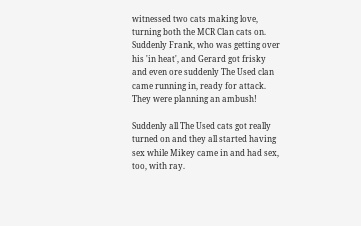witnessed two cats making love, turning both the MCR Clan cats on. Suddenly Frank, who was getting over his 'in heat', and Gerard got frisky and even ore suddenly The Used clan came running in, ready for attack. They were planning an ambush!

Suddenly all The Used cats got really turned on and they all started having sex while Mikey came in and had sex, too, with ray.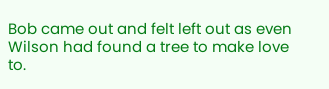Bob came out and felt left out as even Wilson had found a tree to make love to.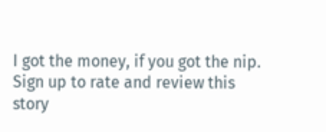I got the money, if you got the nip.
Sign up to rate and review this story